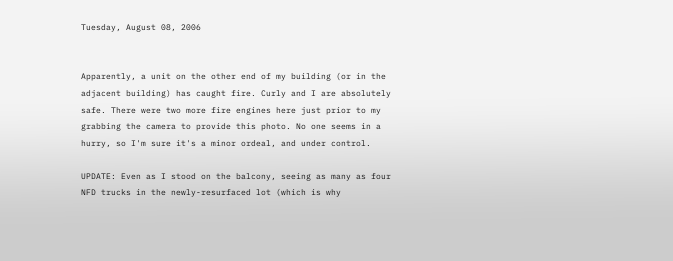Tuesday, August 08, 2006


Apparently, a unit on the other end of my building (or in the adjacent building) has caught fire. Curly and I are absolutely safe. There were two more fire engines here just prior to my grabbing the camera to provide this photo. No one seems in a hurry, so I'm sure it's a minor ordeal, and under control.

UPDATE: Even as I stood on the balcony, seeing as many as four NFD trucks in the newly-resurfaced lot (which is why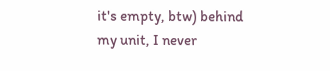it's empty, btw) behind my unit, I never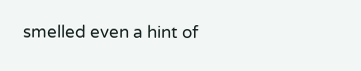smelled even a hint of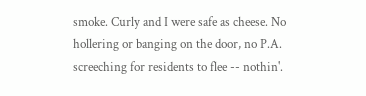smoke. Curly and I were safe as cheese. No hollering or banging on the door, no P.A. screeching for residents to flee -- nothin'.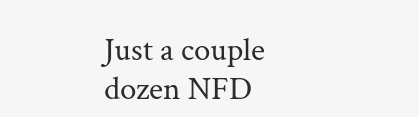Just a couple dozen NFD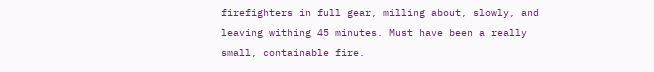firefighters in full gear, milling about, slowly, and leaving withing 45 minutes. Must have been a really small, containable fire.